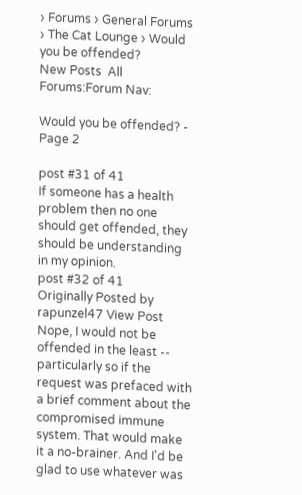› Forums › General Forums › The Cat Lounge › Would you be offended?
New Posts  All Forums:Forum Nav:

Would you be offended? - Page 2

post #31 of 41
If someone has a health problem then no one should get offended, they should be understanding in my opinion.
post #32 of 41
Originally Posted by rapunzel47 View Post
Nope, I would not be offended in the least -- particularly so if the request was prefaced with a brief comment about the compromised immune system. That would make it a no-brainer. And I'd be glad to use whatever was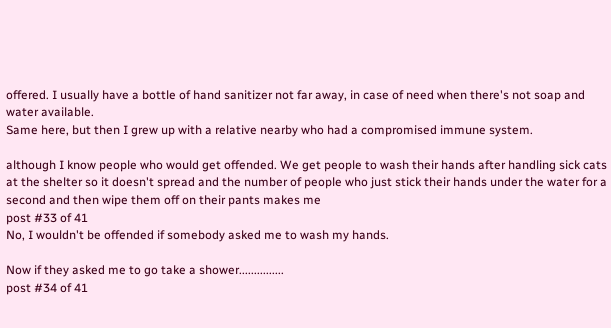offered. I usually have a bottle of hand sanitizer not far away, in case of need when there's not soap and water available.
Same here, but then I grew up with a relative nearby who had a compromised immune system.

although I know people who would get offended. We get people to wash their hands after handling sick cats at the shelter so it doesn't spread and the number of people who just stick their hands under the water for a second and then wipe them off on their pants makes me
post #33 of 41
No, I wouldn't be offended if somebody asked me to wash my hands.

Now if they asked me to go take a shower...............
post #34 of 41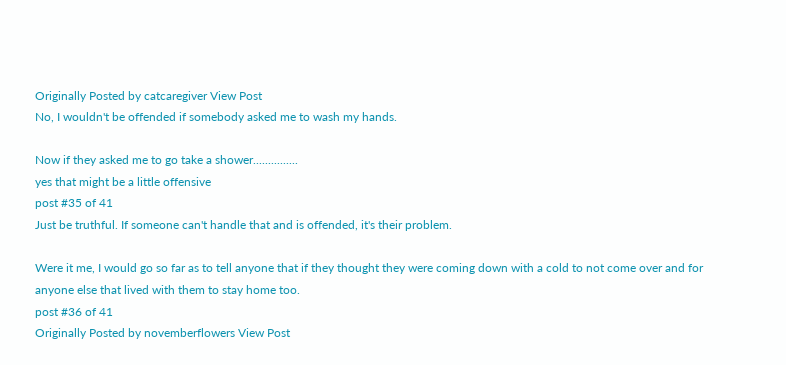Originally Posted by catcaregiver View Post
No, I wouldn't be offended if somebody asked me to wash my hands.

Now if they asked me to go take a shower...............
yes that might be a little offensive
post #35 of 41
Just be truthful. If someone can't handle that and is offended, it's their problem.

Were it me, I would go so far as to tell anyone that if they thought they were coming down with a cold to not come over and for anyone else that lived with them to stay home too.
post #36 of 41
Originally Posted by novemberflowers View Post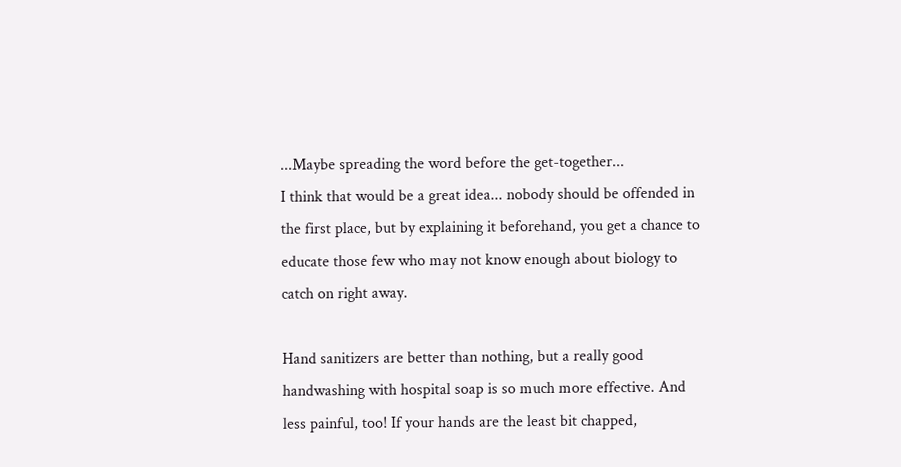...Maybe spreading the word before the get-together...
I think that would be a great idea... nobody should be offended in the first place, but by explaining it beforehand, you get a chance to educate those few who may not know enough about biology to catch on right away.

Hand sanitizers are better than nothing, but a really good handwashing with hospital soap is so much more effective. And less painful, too! If your hands are the least bit chapped,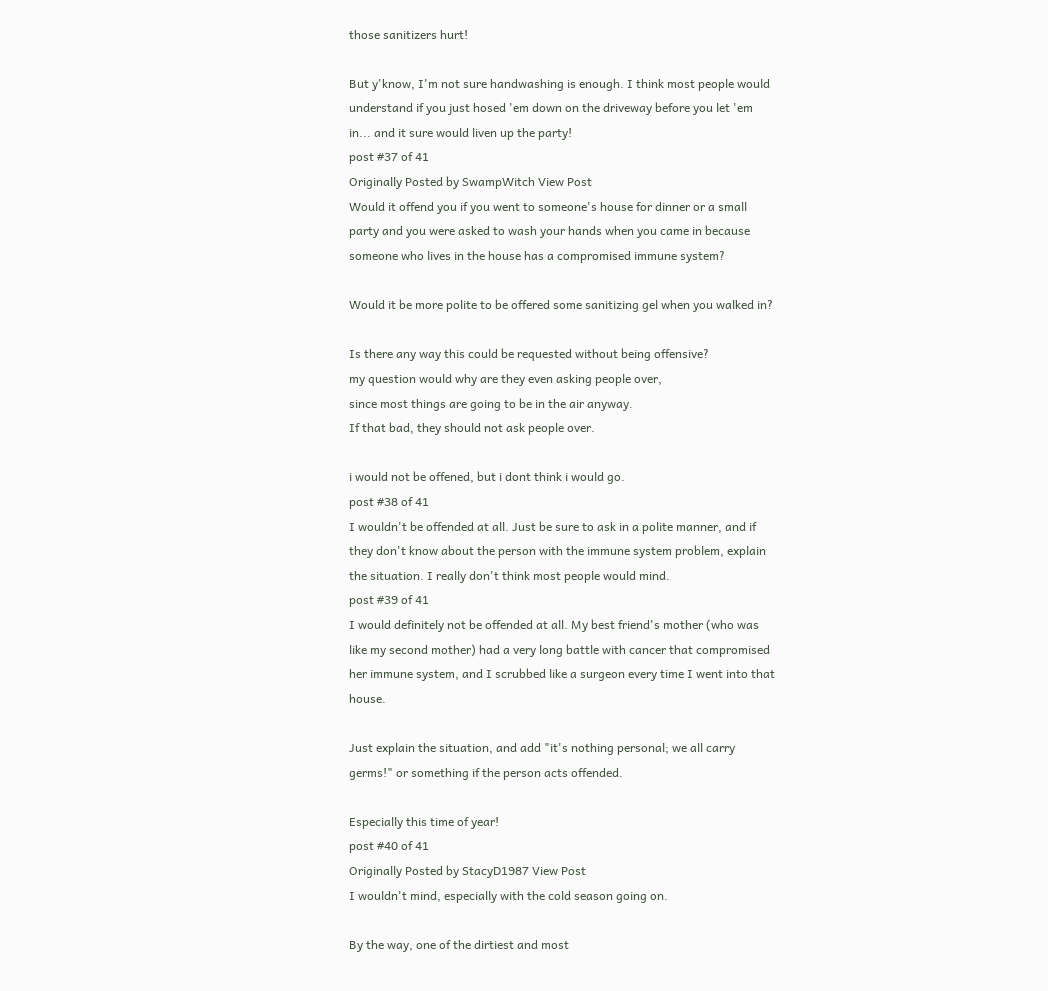those sanitizers hurt!

But y'know, I'm not sure handwashing is enough. I think most people would understand if you just hosed 'em down on the driveway before you let 'em in... and it sure would liven up the party!
post #37 of 41
Originally Posted by SwampWitch View Post
Would it offend you if you went to someone's house for dinner or a small party and you were asked to wash your hands when you came in because someone who lives in the house has a compromised immune system?

Would it be more polite to be offered some sanitizing gel when you walked in?

Is there any way this could be requested without being offensive?
my question would why are they even asking people over,
since most things are going to be in the air anyway.
If that bad, they should not ask people over.

i would not be offened, but i dont think i would go.
post #38 of 41
I wouldn't be offended at all. Just be sure to ask in a polite manner, and if they don't know about the person with the immune system problem, explain the situation. I really don't think most people would mind.
post #39 of 41
I would definitely not be offended at all. My best friend's mother (who was like my second mother) had a very long battle with cancer that compromised her immune system, and I scrubbed like a surgeon every time I went into that house.

Just explain the situation, and add "it's nothing personal; we all carry germs!" or something if the person acts offended.

Especially this time of year!
post #40 of 41
Originally Posted by StacyD1987 View Post
I wouldn't mind, especially with the cold season going on.

By the way, one of the dirtiest and most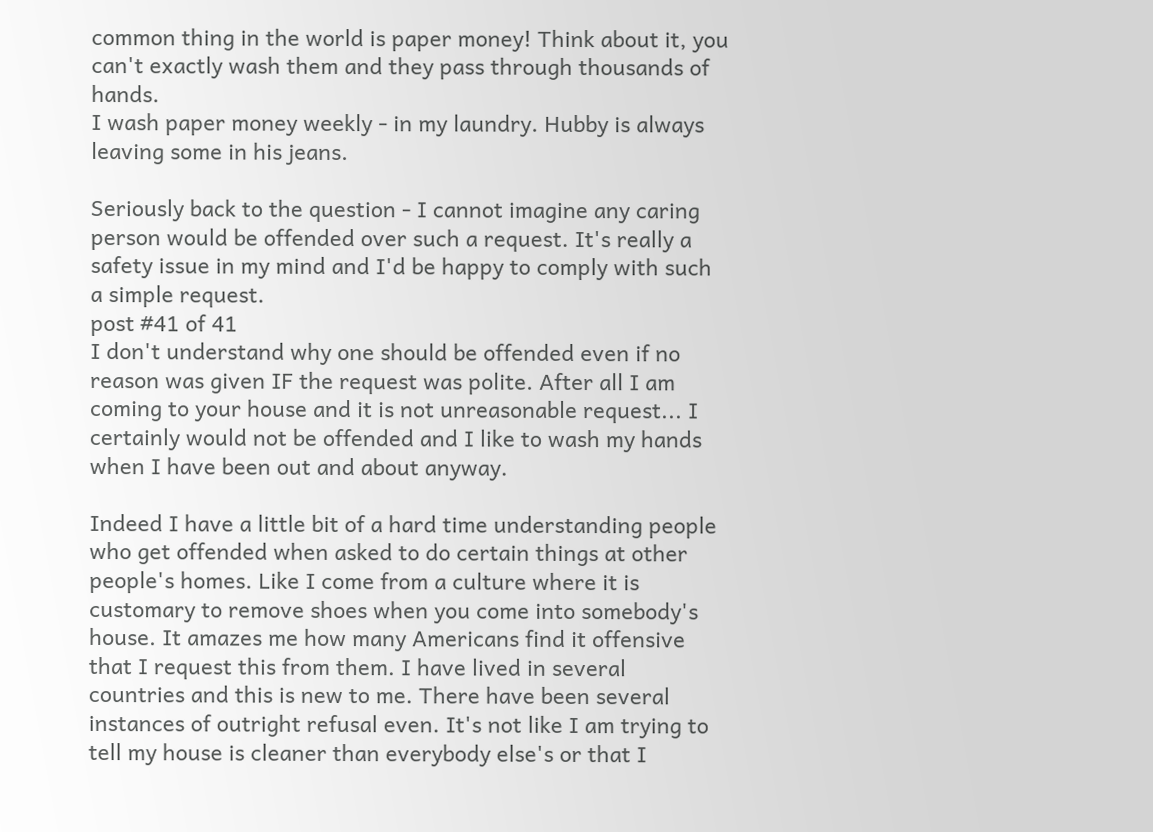common thing in the world is paper money! Think about it, you can't exactly wash them and they pass through thousands of hands.
I wash paper money weekly - in my laundry. Hubby is always leaving some in his jeans.

Seriously back to the question - I cannot imagine any caring person would be offended over such a request. It's really a safety issue in my mind and I'd be happy to comply with such a simple request.
post #41 of 41
I don't understand why one should be offended even if no reason was given IF the request was polite. After all I am coming to your house and it is not unreasonable request... I certainly would not be offended and I like to wash my hands when I have been out and about anyway.

Indeed I have a little bit of a hard time understanding people who get offended when asked to do certain things at other people's homes. Like I come from a culture where it is customary to remove shoes when you come into somebody's house. It amazes me how many Americans find it offensive that I request this from them. I have lived in several countries and this is new to me. There have been several instances of outright refusal even. It's not like I am trying to tell my house is cleaner than everybody else's or that I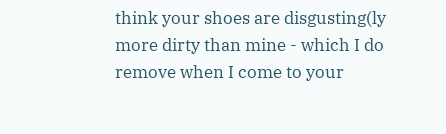think your shoes are disgusting(ly more dirty than mine - which I do remove when I come to your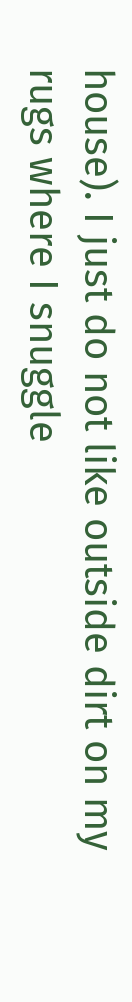house). I just do not like outside dirt on my rugs where I snuggle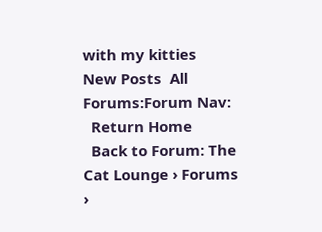with my kitties
New Posts  All Forums:Forum Nav:
  Return Home
  Back to Forum: The Cat Lounge › Forums ›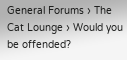General Forums › The Cat Lounge › Would you be offended?